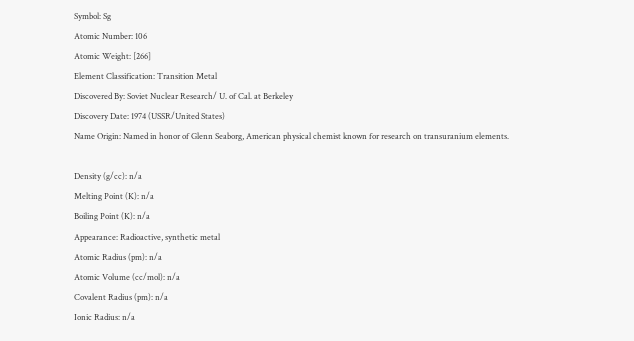Symbol: Sg
Atomic Number: 106
Atomic Weight: [266]
Element Classification: Transition Metal
Discovered By: Soviet Nuclear Research/ U. of Cal. at Berkeley
Discovery Date: 1974 (USSR/United States)
Name Origin: Named in honor of Glenn Seaborg, American physical chemist known for research on transuranium elements.

Density (g/cc): n/a
Melting Point (K): n/a
Boiling Point (K): n/a
Appearance: Radioactive, synthetic metal
Atomic Radius (pm): n/a
Atomic Volume (cc/mol): n/a
Covalent Radius (pm): n/a
Ionic Radius: n/a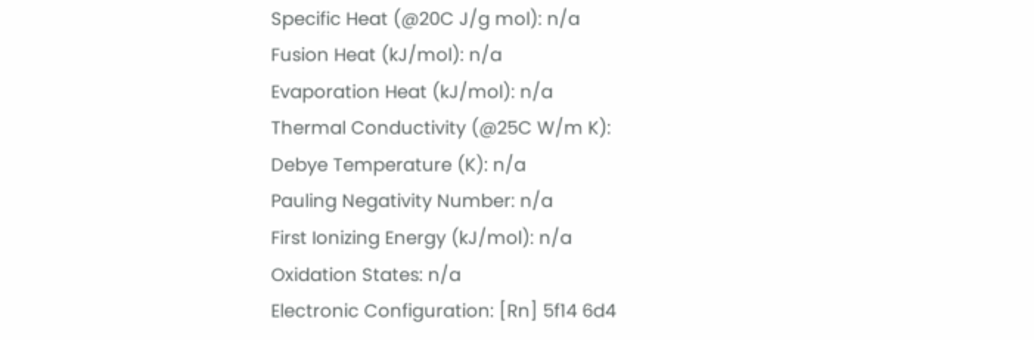Specific Heat (@20C J/g mol): n/a
Fusion Heat (kJ/mol): n/a
Evaporation Heat (kJ/mol): n/a
Thermal Conductivity (@25C W/m K):
Debye Temperature (K): n/a
Pauling Negativity Number: n/a
First Ionizing Energy (kJ/mol): n/a
Oxidation States: n/a
Electronic Configuration: [Rn] 5f14 6d4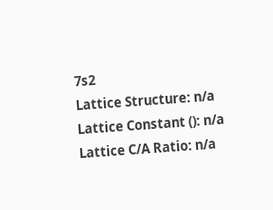7s2
Lattice Structure: n/a
Lattice Constant (): n/a
Lattice C/A Ratio: n/a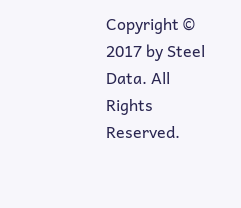Copyright © 2017 by Steel Data. All Rights Reserved.